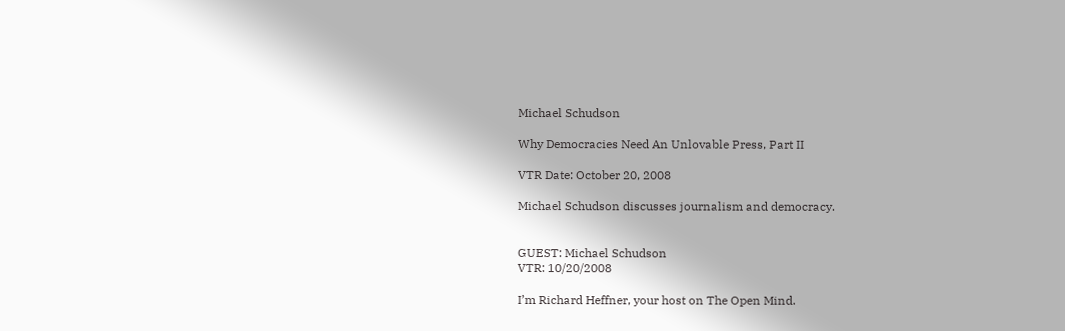Michael Schudson

Why Democracies Need An Unlovable Press, Part II

VTR Date: October 20, 2008

Michael Schudson discusses journalism and democracy.


GUEST: Michael Schudson
VTR: 10/20/2008

I’m Richard Heffner, your host on The Open Mind.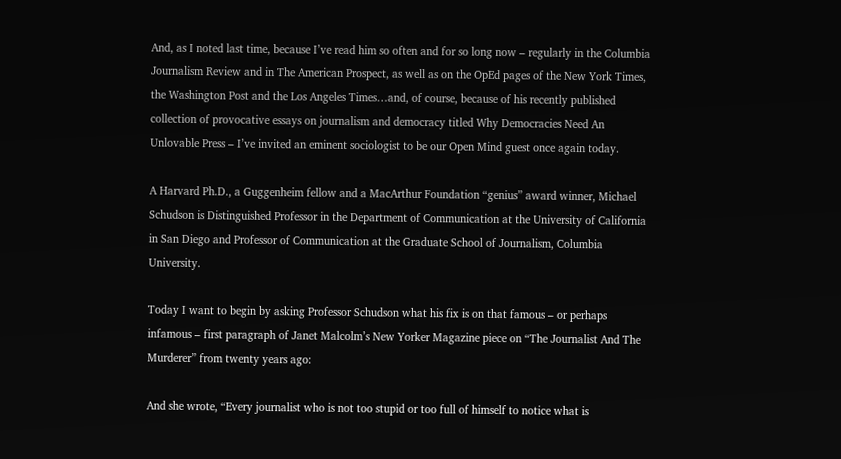And, as I noted last time, because I’ve read him so often and for so long now – regularly in the Columbia Journalism Review and in The American Prospect, as well as on the OpEd pages of the New York Times, the Washington Post and the Los Angeles Times…and, of course, because of his recently published collection of provocative essays on journalism and democracy titled Why Democracies Need An Unlovable Press – I’ve invited an eminent sociologist to be our Open Mind guest once again today.

A Harvard Ph.D., a Guggenheim fellow and a MacArthur Foundation “genius” award winner, Michael Schudson is Distinguished Professor in the Department of Communication at the University of California in San Diego and Professor of Communication at the Graduate School of Journalism, Columbia University.

Today I want to begin by asking Professor Schudson what his fix is on that famous – or perhaps infamous – first paragraph of Janet Malcolm’s New Yorker Magazine piece on “The Journalist And The Murderer” from twenty years ago:

And she wrote, “Every journalist who is not too stupid or too full of himself to notice what is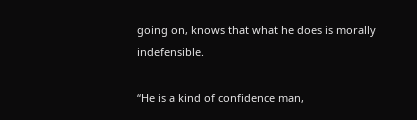going on, knows that what he does is morally indefensible.

“He is a kind of confidence man,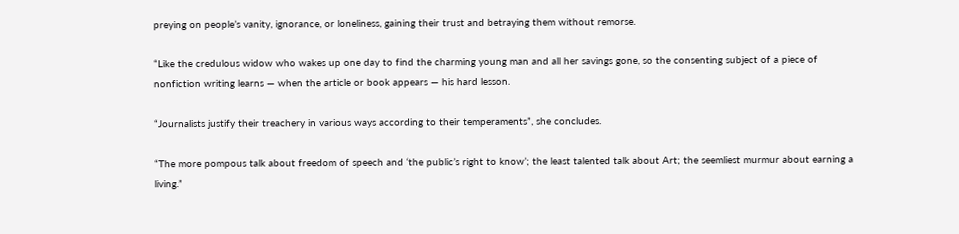preying on people’s vanity, ignorance, or loneliness, gaining their trust and betraying them without remorse.

“Like the credulous widow who wakes up one day to find the charming young man and all her savings gone, so the consenting subject of a piece of nonfiction writing learns — when the article or book appears — his hard lesson.

“Journalists justify their treachery in various ways according to their temperaments”, she concludes.

“The more pompous talk about freedom of speech and ‘the public’s right to know’; the least talented talk about Art; the seemliest murmur about earning a living.”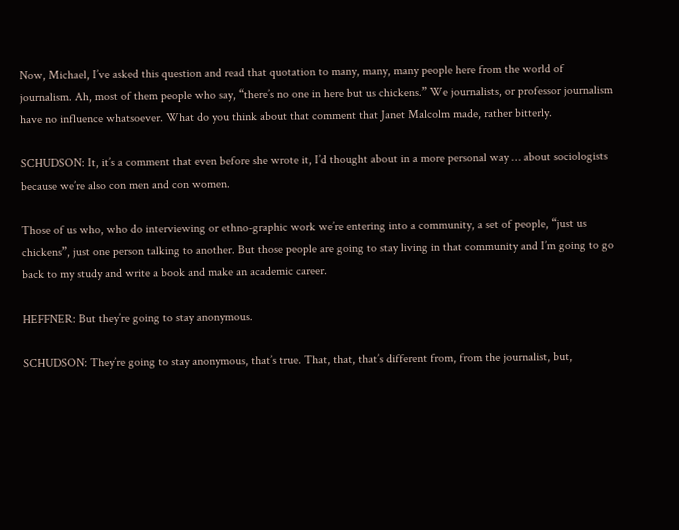Now, Michael, I’ve asked this question and read that quotation to many, many, many people here from the world of journalism. Ah, most of them people who say, “there’s no one in here but us chickens.” We journalists, or professor journalism have no influence whatsoever. What do you think about that comment that Janet Malcolm made, rather bitterly.

SCHUDSON: It, it’s a comment that even before she wrote it, I’d thought about in a more personal way … about sociologists because we’re also con men and con women.

Those of us who, who do interviewing or ethno-graphic work we’re entering into a community, a set of people, “just us chickens”, just one person talking to another. But those people are going to stay living in that community and I’m going to go back to my study and write a book and make an academic career.

HEFFNER: But they’re going to stay anonymous.

SCHUDSON: They’re going to stay anonymous, that’s true. That, that, that’s different from, from the journalist, but,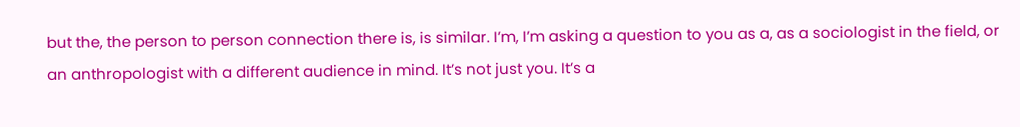but the, the person to person connection there is, is similar. I’m, I’m asking a question to you as a, as a sociologist in the field, or an anthropologist with a different audience in mind. It’s not just you. It’s a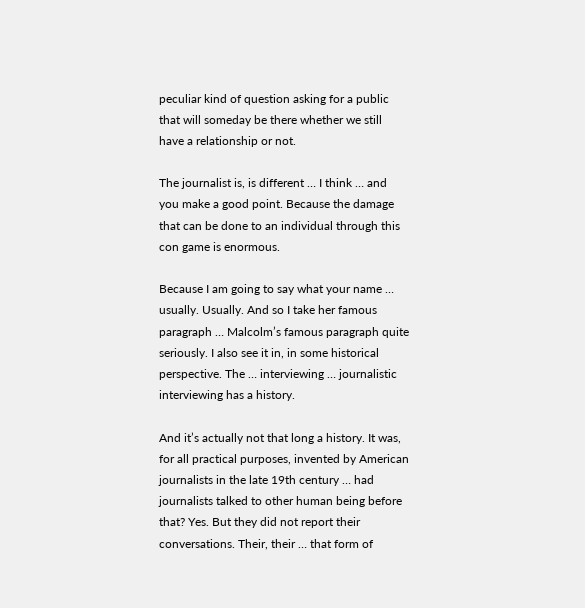peculiar kind of question asking for a public that will someday be there whether we still have a relationship or not.

The journalist is, is different … I think … and you make a good point. Because the damage that can be done to an individual through this con game is enormous.

Because I am going to say what your name … usually. Usually. And so I take her famous paragraph … Malcolm’s famous paragraph quite seriously. I also see it in, in some historical perspective. The … interviewing … journalistic interviewing has a history.

And it’s actually not that long a history. It was, for all practical purposes, invented by American journalists in the late 19th century … had journalists talked to other human being before that? Yes. But they did not report their conversations. Their, their … that form of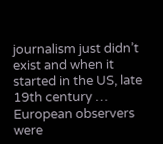journalism just didn’t exist and when it started in the US, late 19th century … European observers were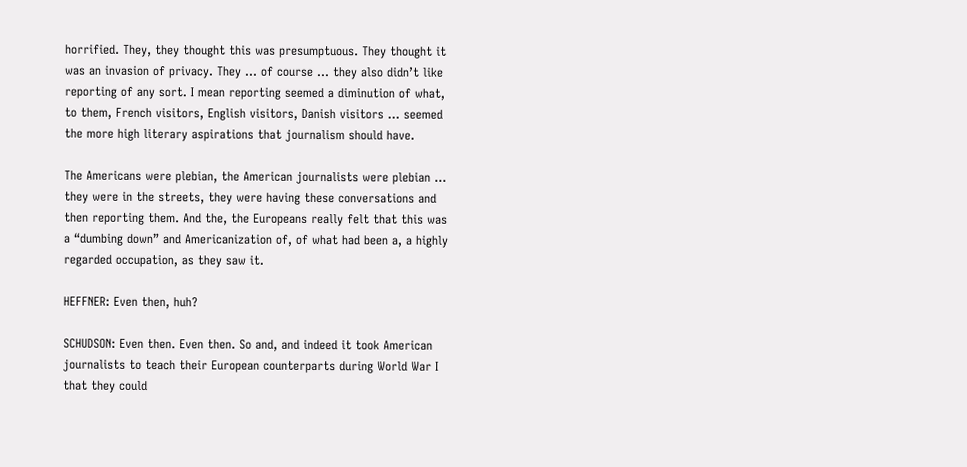horrified. They, they thought this was presumptuous. They thought it was an invasion of privacy. They … of course … they also didn’t like reporting of any sort. I mean reporting seemed a diminution of what, to them, French visitors, English visitors, Danish visitors … seemed the more high literary aspirations that journalism should have.

The Americans were plebian, the American journalists were plebian … they were in the streets, they were having these conversations and then reporting them. And the, the Europeans really felt that this was a “dumbing down” and Americanization of, of what had been a, a highly regarded occupation, as they saw it.

HEFFNER: Even then, huh?

SCHUDSON: Even then. Even then. So and, and indeed it took American journalists to teach their European counterparts during World War I that they could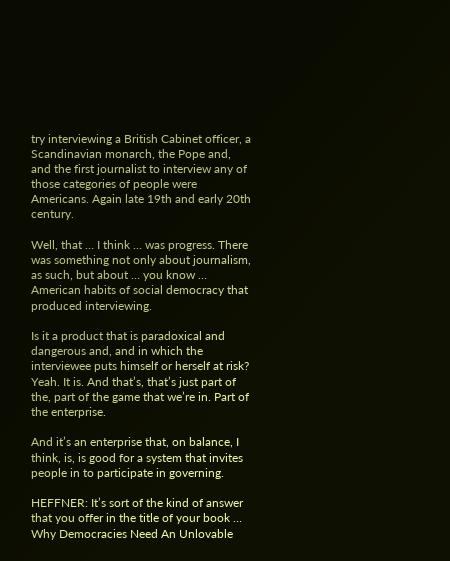try interviewing a British Cabinet officer, a Scandinavian monarch, the Pope and, and the first journalist to interview any of those categories of people were Americans. Again late 19th and early 20th century.

Well, that … I think … was progress. There was something not only about journalism, as such, but about … you know … American habits of social democracy that produced interviewing.

Is it a product that is paradoxical and dangerous and, and in which the interviewee puts himself or herself at risk? Yeah. It is. And that’s, that’s just part of the, part of the game that we’re in. Part of the enterprise.

And it’s an enterprise that, on balance, I think, is, is good for a system that invites people in to participate in governing.

HEFFNER: It’s sort of the kind of answer that you offer in the title of your book … Why Democracies Need An Unlovable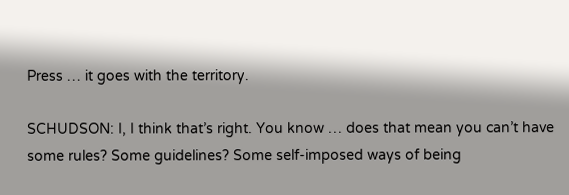Press … it goes with the territory.

SCHUDSON: I, I think that’s right. You know … does that mean you can’t have some rules? Some guidelines? Some self-imposed ways of being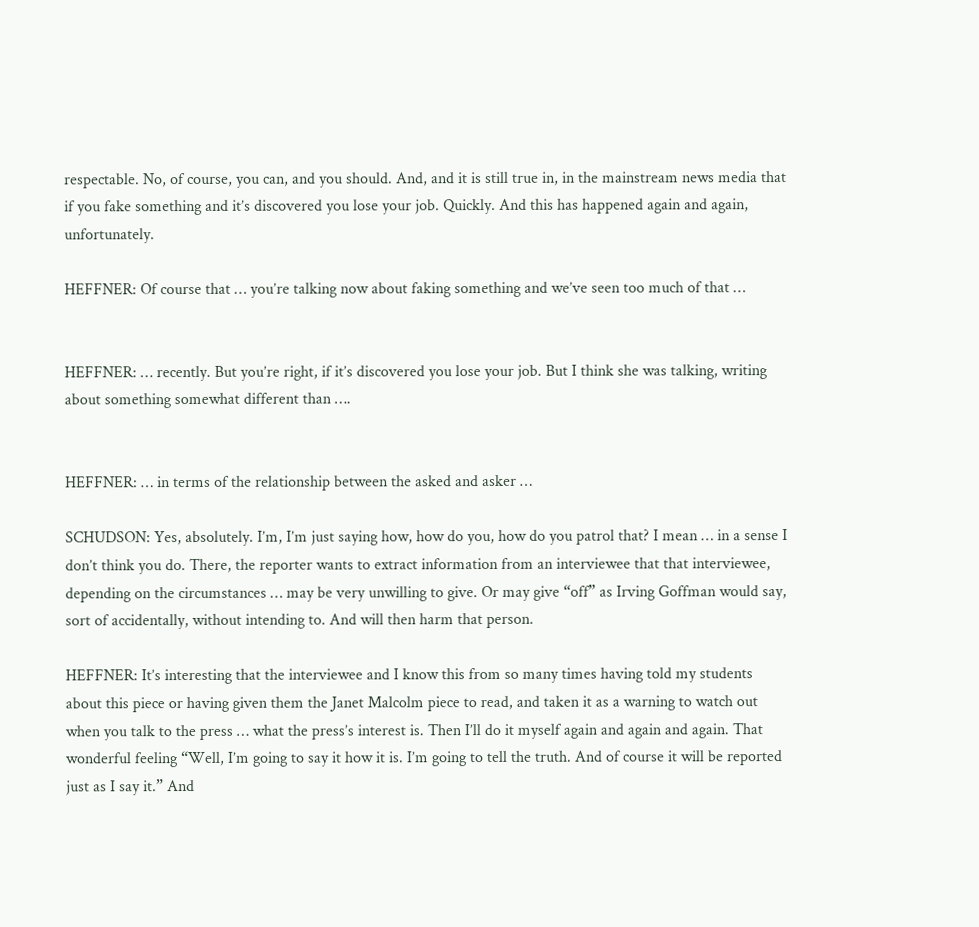respectable. No, of course, you can, and you should. And, and it is still true in, in the mainstream news media that if you fake something and it’s discovered you lose your job. Quickly. And this has happened again and again, unfortunately.

HEFFNER: Of course that … you’re talking now about faking something and we’ve seen too much of that …


HEFFNER: … recently. But you’re right, if it’s discovered you lose your job. But I think she was talking, writing about something somewhat different than ….


HEFFNER: … in terms of the relationship between the asked and asker …

SCHUDSON: Yes, absolutely. I’m, I’m just saying how, how do you, how do you patrol that? I mean … in a sense I don’t think you do. There, the reporter wants to extract information from an interviewee that that interviewee, depending on the circumstances … may be very unwilling to give. Or may give “off” as Irving Goffman would say, sort of accidentally, without intending to. And will then harm that person.

HEFFNER: It’s interesting that the interviewee and I know this from so many times having told my students about this piece or having given them the Janet Malcolm piece to read, and taken it as a warning to watch out when you talk to the press … what the press’s interest is. Then I’ll do it myself again and again and again. That wonderful feeling “Well, I’m going to say it how it is. I’m going to tell the truth. And of course it will be reported just as I say it.” And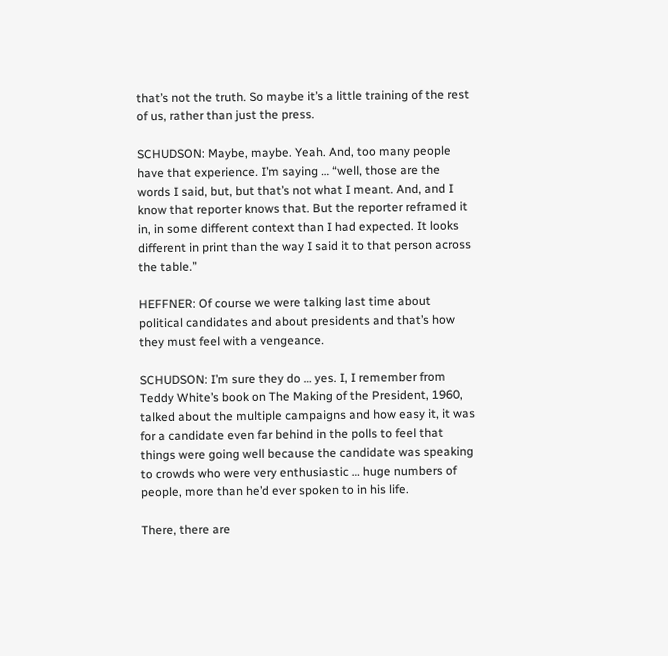that’s not the truth. So maybe it’s a little training of the rest of us, rather than just the press.

SCHUDSON: Maybe, maybe. Yeah. And, too many people have that experience. I’m saying … “well, those are the words I said, but, but that’s not what I meant. And, and I know that reporter knows that. But the reporter reframed it in, in some different context than I had expected. It looks different in print than the way I said it to that person across the table.”

HEFFNER: Of course we were talking last time about political candidates and about presidents and that’s how they must feel with a vengeance.

SCHUDSON: I’m sure they do … yes. I, I remember from Teddy White’s book on The Making of the President, 1960, talked about the multiple campaigns and how easy it, it was for a candidate even far behind in the polls to feel that things were going well because the candidate was speaking to crowds who were very enthusiastic … huge numbers of people, more than he’d ever spoken to in his life.

There, there are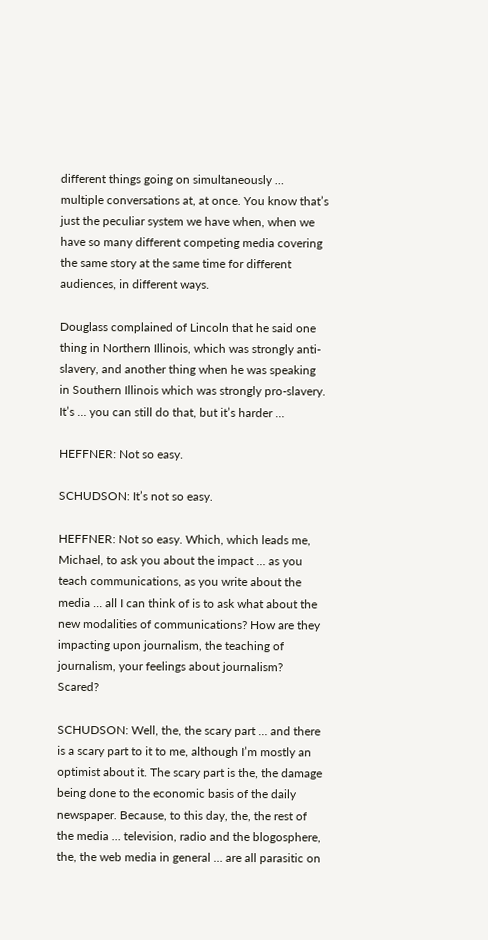different things going on simultaneously … multiple conversations at, at once. You know that’s just the peculiar system we have when, when we have so many different competing media covering the same story at the same time for different audiences, in different ways.

Douglass complained of Lincoln that he said one thing in Northern Illinois, which was strongly anti-slavery, and another thing when he was speaking in Southern Illinois which was strongly pro-slavery. It’s … you can still do that, but it’s harder …

HEFFNER: Not so easy.

SCHUDSON: It’s not so easy.

HEFFNER: Not so easy. Which, which leads me, Michael, to ask you about the impact … as you teach communications, as you write about the media … all I can think of is to ask what about the new modalities of communications? How are they impacting upon journalism, the teaching of journalism, your feelings about journalism? Scared?

SCHUDSON: Well, the, the scary part … and there is a scary part to it to me, although I’m mostly an optimist about it. The scary part is the, the damage being done to the economic basis of the daily newspaper. Because, to this day, the, the rest of the media … television, radio and the blogosphere, the, the web media in general … are all parasitic on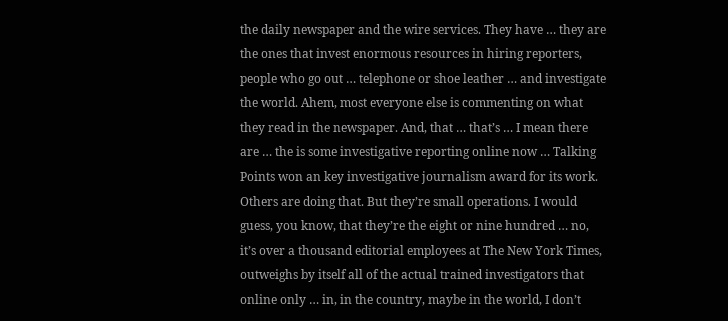the daily newspaper and the wire services. They have … they are the ones that invest enormous resources in hiring reporters, people who go out … telephone or shoe leather … and investigate the world. Ahem, most everyone else is commenting on what they read in the newspaper. And, that … that’s … I mean there are … the is some investigative reporting online now … Talking Points won an key investigative journalism award for its work. Others are doing that. But they’re small operations. I would guess, you know, that they’re the eight or nine hundred … no, it’s over a thousand editorial employees at The New York Times, outweighs by itself all of the actual trained investigators that online only … in, in the country, maybe in the world, I don’t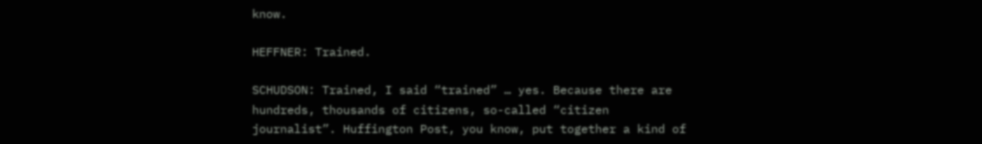know.

HEFFNER: Trained.

SCHUDSON: Trained, I said “trained” … yes. Because there are hundreds, thousands of citizens, so-called “citizen journalist”. Huffington Post, you know, put together a kind of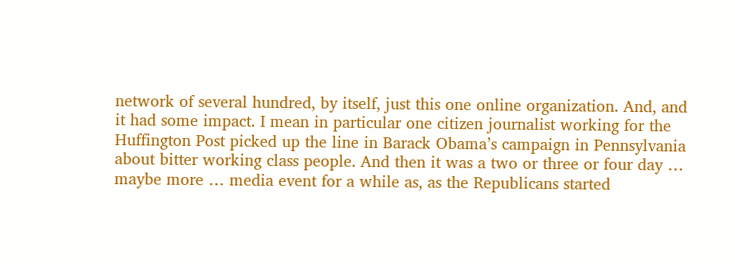network of several hundred, by itself, just this one online organization. And, and it had some impact. I mean in particular one citizen journalist working for the Huffington Post picked up the line in Barack Obama’s campaign in Pennsylvania about bitter working class people. And then it was a two or three or four day … maybe more … media event for a while as, as the Republicans started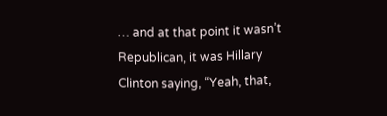… and at that point it wasn’t Republican, it was Hillary Clinton saying, “Yeah, that,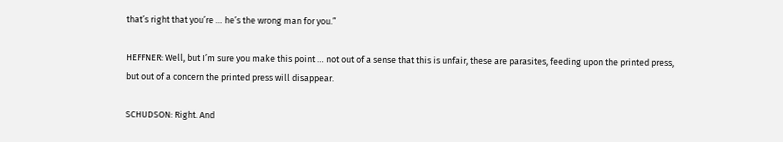that’s right that you’re … he’s the wrong man for you.”

HEFFNER: Well, but I’m sure you make this point … not out of a sense that this is unfair, these are parasites, feeding upon the printed press, but out of a concern the printed press will disappear.

SCHUDSON: Right. And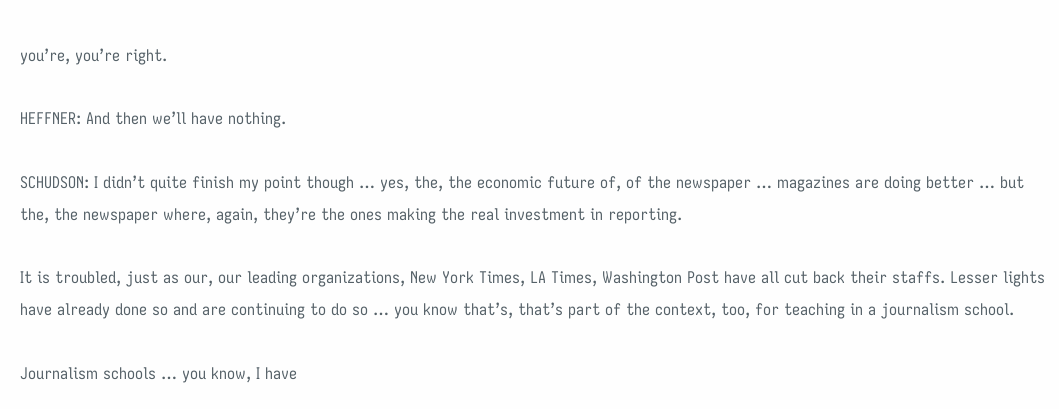you’re, you’re right.

HEFFNER: And then we’ll have nothing.

SCHUDSON: I didn’t quite finish my point though … yes, the, the economic future of, of the newspaper … magazines are doing better … but the, the newspaper where, again, they’re the ones making the real investment in reporting.

It is troubled, just as our, our leading organizations, New York Times, LA Times, Washington Post have all cut back their staffs. Lesser lights have already done so and are continuing to do so … you know that’s, that’s part of the context, too, for teaching in a journalism school.

Journalism schools … you know, I have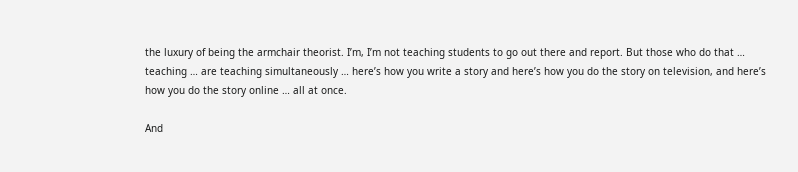the luxury of being the armchair theorist. I’m, I’m not teaching students to go out there and report. But those who do that … teaching … are teaching simultaneously … here’s how you write a story and here’s how you do the story on television, and here’s how you do the story online … all at once.

And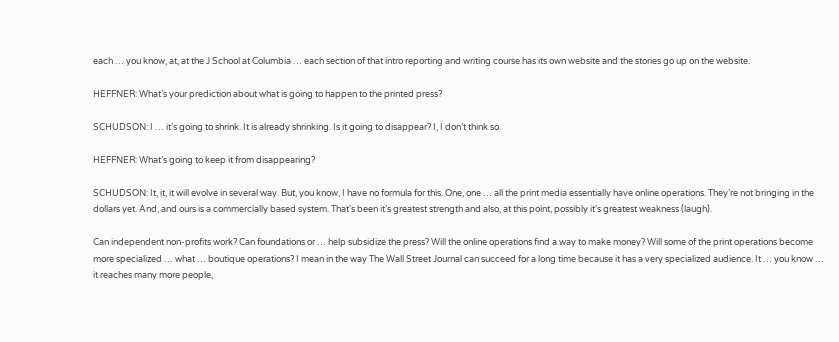each … you know, at, at the J School at Columbia … each section of that intro reporting and writing course has its own website and the stories go up on the website.

HEFFNER: What’s your prediction about what is going to happen to the printed press?

SCHUDSON: I … it’s going to shrink. It is already shrinking. Is it going to disappear? I, I don’t think so.

HEFFNER: What’s going to keep it from disappearing?

SCHUDSON: It, it, it will evolve in several way. But, you know, I have no formula for this. One, one … all the print media essentially have online operations. They’re not bringing in the dollars yet. And, and ours is a commercially based system. That’s been it’s greatest strength and also, at this point, possibly it’s greatest weakness (laugh).

Can independent non-profits work? Can foundations or … help subsidize the press? Will the online operations find a way to make money? Will some of the print operations become more specialized … what … boutique operations? I mean in the way The Wall Street Journal can succeed for a long time because it has a very specialized audience. It … you know … it reaches many more people,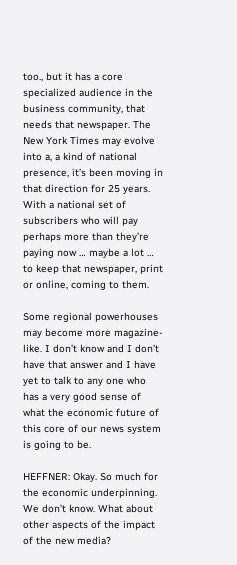too., but it has a core specialized audience in the business community, that needs that newspaper. The New York Times may evolve into a, a kind of national presence, it’s been moving in that direction for 25 years. With a national set of subscribers who will pay perhaps more than they’re paying now … maybe a lot … to keep that newspaper, print or online, coming to them.

Some regional powerhouses may become more magazine-like. I don’t know and I don’t have that answer and I have yet to talk to any one who has a very good sense of what the economic future of this core of our news system is going to be.

HEFFNER: Okay. So much for the economic underpinning. We don’t know. What about other aspects of the impact of the new media?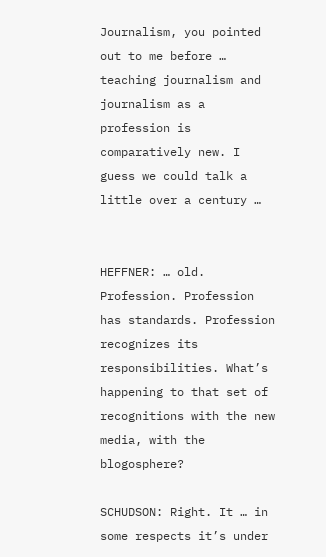Journalism, you pointed out to me before … teaching journalism and journalism as a profession is comparatively new. I guess we could talk a little over a century …


HEFFNER: … old. Profession. Profession has standards. Profession recognizes its responsibilities. What’s happening to that set of recognitions with the new media, with the blogosphere?

SCHUDSON: Right. It … in some respects it’s under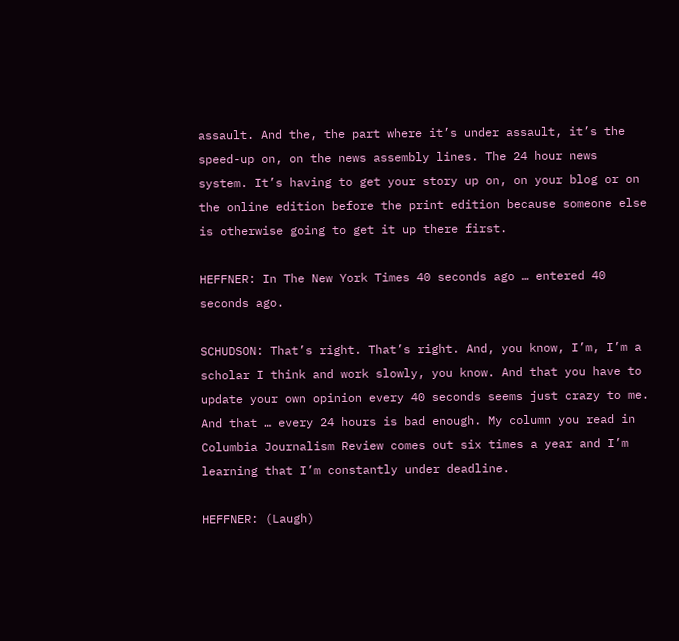assault. And the, the part where it’s under assault, it’s the speed-up on, on the news assembly lines. The 24 hour news system. It’s having to get your story up on, on your blog or on the online edition before the print edition because someone else is otherwise going to get it up there first.

HEFFNER: In The New York Times 40 seconds ago … entered 40 seconds ago.

SCHUDSON: That’s right. That’s right. And, you know, I’m, I’m a scholar I think and work slowly, you know. And that you have to update your own opinion every 40 seconds seems just crazy to me. And that … every 24 hours is bad enough. My column you read in Columbia Journalism Review comes out six times a year and I’m learning that I’m constantly under deadline.

HEFFNER: (Laugh)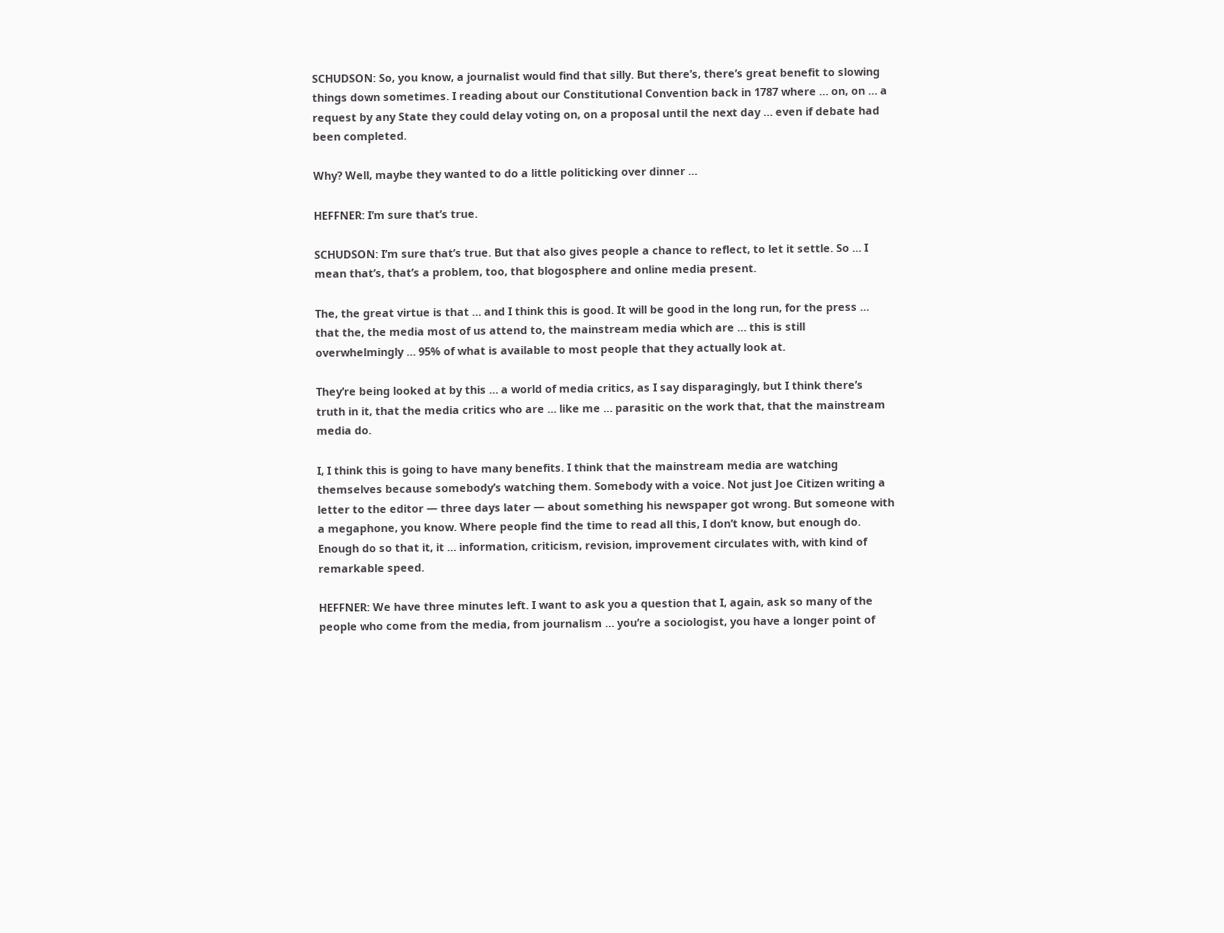SCHUDSON: So, you know, a journalist would find that silly. But there’s, there’s great benefit to slowing things down sometimes. I reading about our Constitutional Convention back in 1787 where … on, on … a request by any State they could delay voting on, on a proposal until the next day … even if debate had been completed.

Why? Well, maybe they wanted to do a little politicking over dinner …

HEFFNER: I’m sure that’s true.

SCHUDSON: I’m sure that’s true. But that also gives people a chance to reflect, to let it settle. So … I mean that’s, that’s a problem, too, that blogosphere and online media present.

The, the great virtue is that … and I think this is good. It will be good in the long run, for the press … that the, the media most of us attend to, the mainstream media which are … this is still overwhelmingly … 95% of what is available to most people that they actually look at.

They’re being looked at by this … a world of media critics, as I say disparagingly, but I think there’s truth in it, that the media critics who are … like me … parasitic on the work that, that the mainstream media do.

I, I think this is going to have many benefits. I think that the mainstream media are watching themselves because somebody’s watching them. Somebody with a voice. Not just Joe Citizen writing a letter to the editor — three days later — about something his newspaper got wrong. But someone with a megaphone, you know. Where people find the time to read all this, I don’t know, but enough do. Enough do so that it, it … information, criticism, revision, improvement circulates with, with kind of remarkable speed.

HEFFNER: We have three minutes left. I want to ask you a question that I, again, ask so many of the people who come from the media, from journalism … you’re a sociologist, you have a longer point of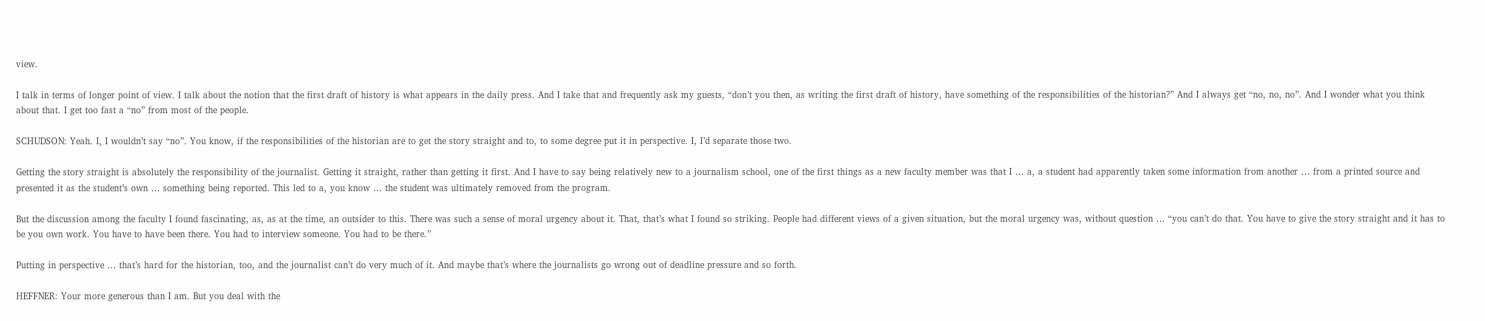view.

I talk in terms of longer point of view. I talk about the notion that the first draft of history is what appears in the daily press. And I take that and frequently ask my guests, “don’t you then, as writing the first draft of history, have something of the responsibilities of the historian?” And I always get “no, no, no”. And I wonder what you think about that. I get too fast a “no” from most of the people.

SCHUDSON: Yeah. I, I wouldn’t say “no”. You know, if the responsibilities of the historian are to get the story straight and to, to some degree put it in perspective. I, I’d separate those two.

Getting the story straight is absolutely the responsibility of the journalist. Getting it straight, rather than getting it first. And I have to say being relatively new to a journalism school, one of the first things as a new faculty member was that I … a, a student had apparently taken some information from another … from a printed source and presented it as the student’s own … something being reported. This led to a, you know … the student was ultimately removed from the program.

But the discussion among the faculty I found fascinating, as, as at the time, an outsider to this. There was such a sense of moral urgency about it. That, that’s what I found so striking. People had different views of a given situation, but the moral urgency was, without question … “you can’t do that. You have to give the story straight and it has to be you own work. You have to have been there. You had to interview someone. You had to be there.”

Putting in perspective … that’s hard for the historian, too, and the journalist can’t do very much of it. And maybe that’s where the journalists go wrong out of deadline pressure and so forth.

HEFFNER: Your more generous than I am. But you deal with the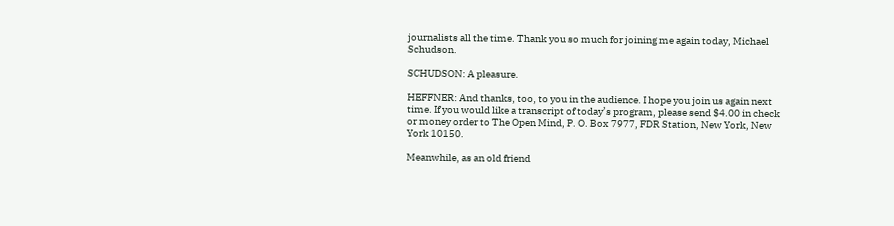journalists all the time. Thank you so much for joining me again today, Michael Schudson.

SCHUDSON: A pleasure.

HEFFNER: And thanks, too, to you in the audience. I hope you join us again next time. If you would like a transcript of today’s program, please send $4.00 in check or money order to The Open Mind, P. O. Box 7977, FDR Station, New York, New York 10150.

Meanwhile, as an old friend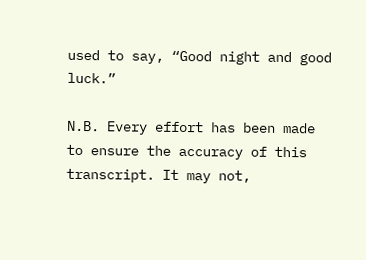used to say, “Good night and good luck.”

N.B. Every effort has been made to ensure the accuracy of this transcript. It may not,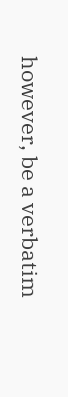however, be a verbatim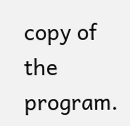copy of the program.